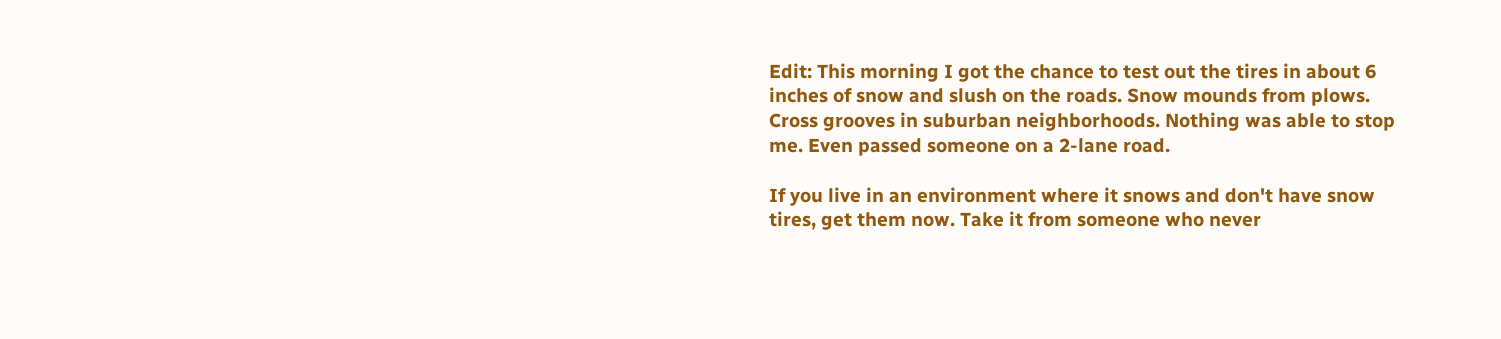Edit: This morning I got the chance to test out the tires in about 6 inches of snow and slush on the roads. Snow mounds from plows. Cross grooves in suburban neighborhoods. Nothing was able to stop me. Even passed someone on a 2-lane road.

If you live in an environment where it snows and don't have snow tires, get them now. Take it from someone who never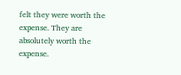felt they were worth the expense. They are absolutely worth the expense.